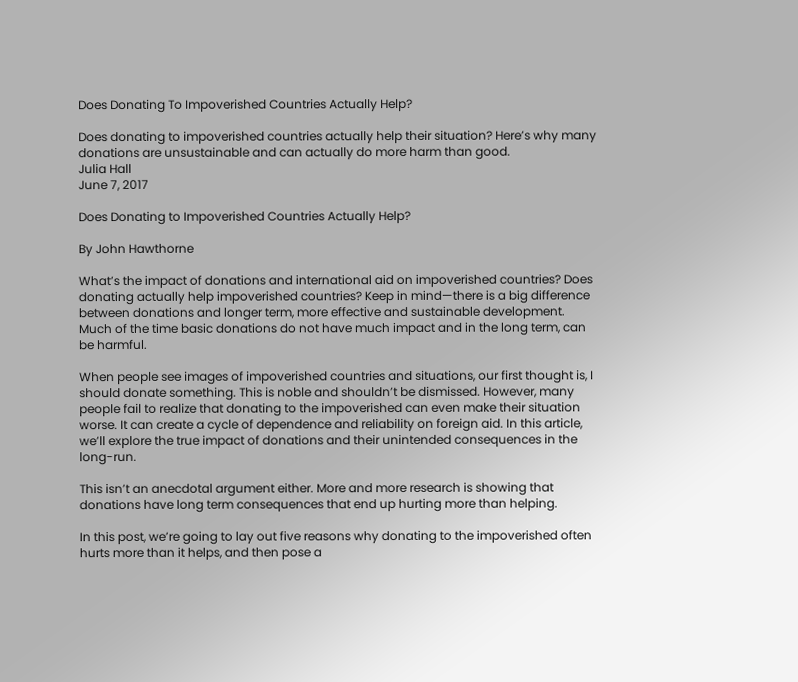Does Donating To Impoverished Countries Actually Help?

Does donating to impoverished countries actually help their situation? Here’s why many donations are unsustainable and can actually do more harm than good.
Julia Hall
June 7, 2017

Does Donating to Impoverished Countries Actually Help?

By John Hawthorne

What’s the impact of donations and international aid on impoverished countries? Does donating actually help impoverished countries? Keep in mind—there is a big difference between donations and longer term, more effective and sustainable development.  Much of the time basic donations do not have much impact and in the long term, can be harmful.

When people see images of impoverished countries and situations, our first thought is, I should donate something. This is noble and shouldn’t be dismissed. However, many people fail to realize that donating to the impoverished can even make their situation worse. It can create a cycle of dependence and reliability on foreign aid. In this article, we’ll explore the true impact of donations and their unintended consequences in the long-run.

This isn’t an anecdotal argument either. More and more research is showing that donations have long term consequences that end up hurting more than helping.

In this post, we’re going to lay out five reasons why donating to the impoverished often hurts more than it helps, and then pose a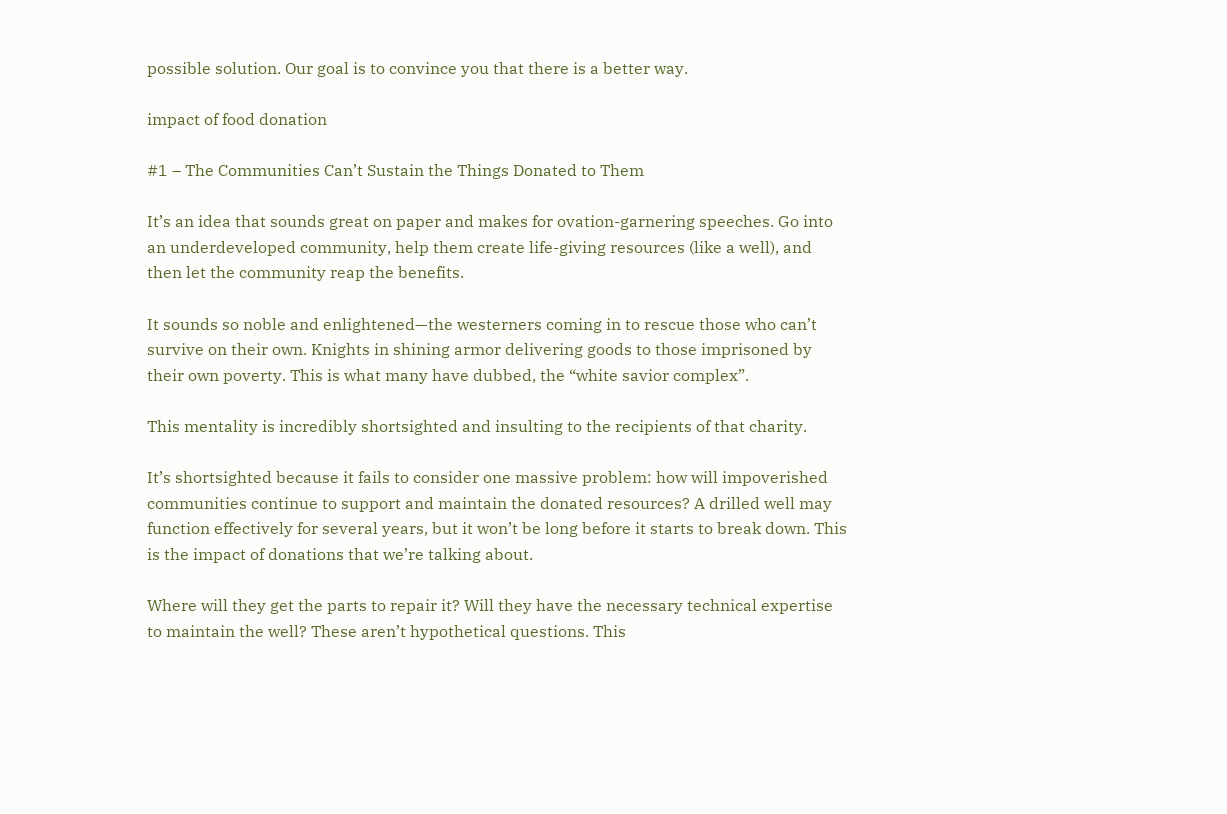possible solution. Our goal is to convince you that there is a better way.

impact of food donation

#1 – The Communities Can’t Sustain the Things Donated to Them

It’s an idea that sounds great on paper and makes for ovation-garnering speeches. Go into an underdeveloped community, help them create life-giving resources (like a well), and then let the community reap the benefits.

It sounds so noble and enlightened—the westerners coming in to rescue those who can’t survive on their own. Knights in shining armor delivering goods to those imprisoned by their own poverty. This is what many have dubbed, the “white savior complex”.

This mentality is incredibly shortsighted and insulting to the recipients of that charity.

It’s shortsighted because it fails to consider one massive problem: how will impoverished communities continue to support and maintain the donated resources? A drilled well may function effectively for several years, but it won’t be long before it starts to break down. This is the impact of donations that we’re talking about.

Where will they get the parts to repair it? Will they have the necessary technical expertise to maintain the well? These aren’t hypothetical questions. This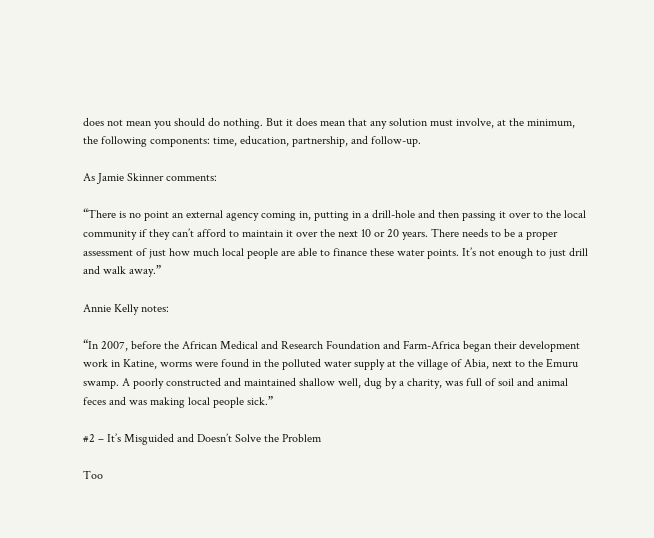does not mean you should do nothing. But it does mean that any solution must involve, at the minimum, the following components: time, education, partnership, and follow-up.

As Jamie Skinner comments:

“There is no point an external agency coming in, putting in a drill-hole and then passing it over to the local community if they can’t afford to maintain it over the next 10 or 20 years. There needs to be a proper assessment of just how much local people are able to finance these water points. It’s not enough to just drill and walk away.”

Annie Kelly notes:

“In 2007, before the African Medical and Research Foundation and Farm-Africa began their development work in Katine, worms were found in the polluted water supply at the village of Abia, next to the Emuru swamp. A poorly constructed and maintained shallow well, dug by a charity, was full of soil and animal feces and was making local people sick.”

#2 – It’s Misguided and Doesn’t Solve the Problem

Too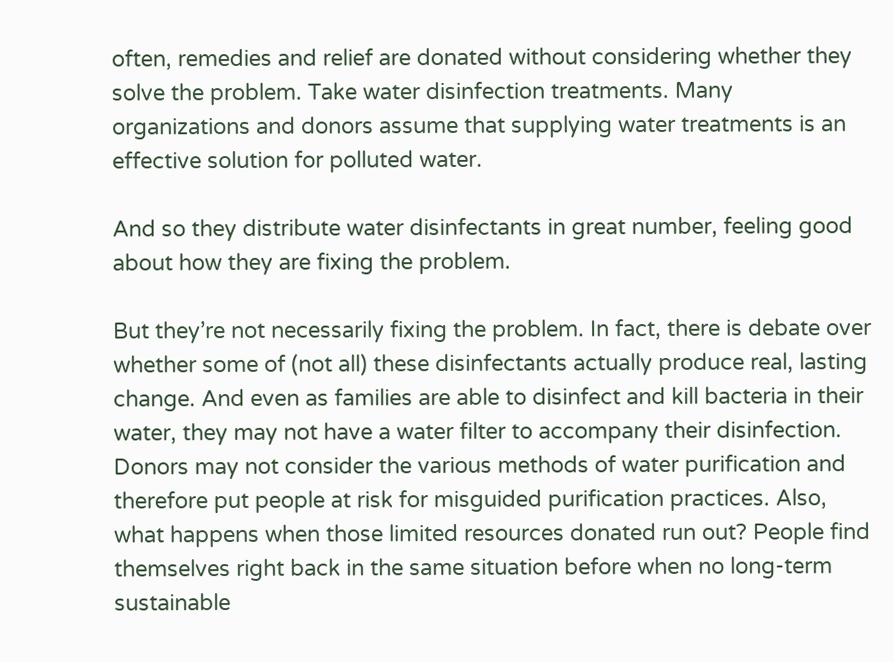often, remedies and relief are donated without considering whether they solve the problem. Take water disinfection treatments. Many organizations and donors assume that supplying water treatments is an effective solution for polluted water.

And so they distribute water disinfectants in great number, feeling good about how they are fixing the problem.

But they’re not necessarily fixing the problem. In fact, there is debate over whether some of (not all) these disinfectants actually produce real, lasting change. And even as families are able to disinfect and kill bacteria in their water, they may not have a water filter to accompany their disinfection. Donors may not consider the various methods of water purification and therefore put people at risk for misguided purification practices. Also, what happens when those limited resources donated run out? People find themselves right back in the same situation before when no long-term sustainable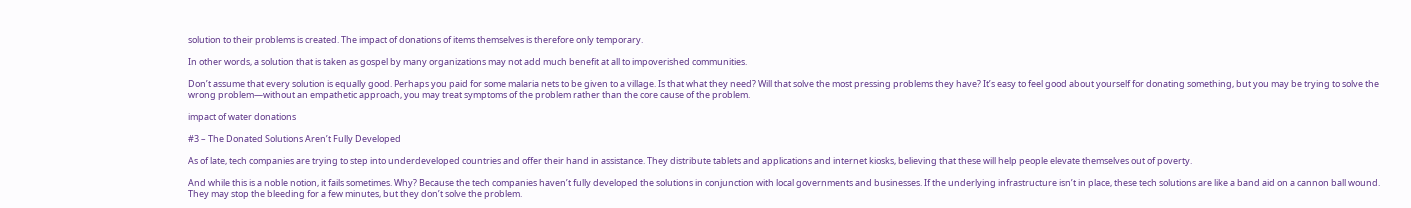solution to their problems is created. The impact of donations of items themselves is therefore only temporary.

In other words, a solution that is taken as gospel by many organizations may not add much benefit at all to impoverished communities.

Don’t assume that every solution is equally good. Perhaps you paid for some malaria nets to be given to a village. Is that what they need? Will that solve the most pressing problems they have? It’s easy to feel good about yourself for donating something, but you may be trying to solve the wrong problem—without an empathetic approach, you may treat symptoms of the problem rather than the core cause of the problem.

impact of water donations

#3 – The Donated Solutions Aren’t Fully Developed

As of late, tech companies are trying to step into underdeveloped countries and offer their hand in assistance. They distribute tablets and applications and internet kiosks, believing that these will help people elevate themselves out of poverty.

And while this is a noble notion, it fails sometimes. Why? Because the tech companies haven’t fully developed the solutions in conjunction with local governments and businesses. If the underlying infrastructure isn’t in place, these tech solutions are like a band aid on a cannon ball wound. They may stop the bleeding for a few minutes, but they don’t solve the problem.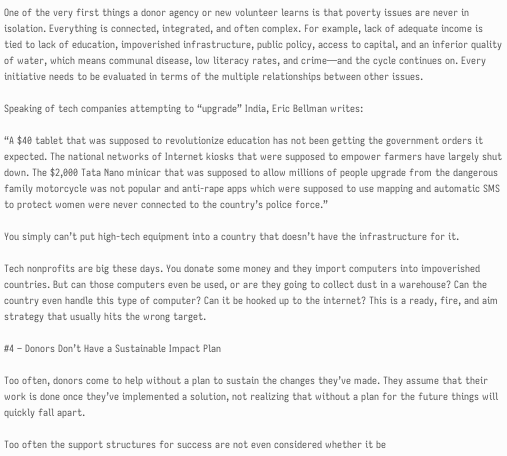One of the very first things a donor agency or new volunteer learns is that poverty issues are never in isolation. Everything is connected, integrated, and often complex. For example, lack of adequate income is tied to lack of education, impoverished infrastructure, public policy, access to capital, and an inferior quality of water, which means communal disease, low literacy rates, and crime—and the cycle continues on. Every initiative needs to be evaluated in terms of the multiple relationships between other issues.

Speaking of tech companies attempting to “upgrade” India, Eric Bellman writes:

“A $40 tablet that was supposed to revolutionize education has not been getting the government orders it expected. The national networks of Internet kiosks that were supposed to empower farmers have largely shut down. The $2,000 Tata Nano minicar that was supposed to allow millions of people upgrade from the dangerous family motorcycle was not popular and anti-rape apps which were supposed to use mapping and automatic SMS to protect women were never connected to the country’s police force.”

You simply can’t put high-tech equipment into a country that doesn’t have the infrastructure for it.

Tech nonprofits are big these days. You donate some money and they import computers into impoverished countries. But can those computers even be used, or are they going to collect dust in a warehouse? Can the country even handle this type of computer? Can it be hooked up to the internet? This is a ready, fire, and aim strategy that usually hits the wrong target.

#4 – Donors Don’t Have a Sustainable Impact Plan

Too often, donors come to help without a plan to sustain the changes they’ve made. They assume that their work is done once they’ve implemented a solution, not realizing that without a plan for the future things will quickly fall apart.

Too often the support structures for success are not even considered whether it be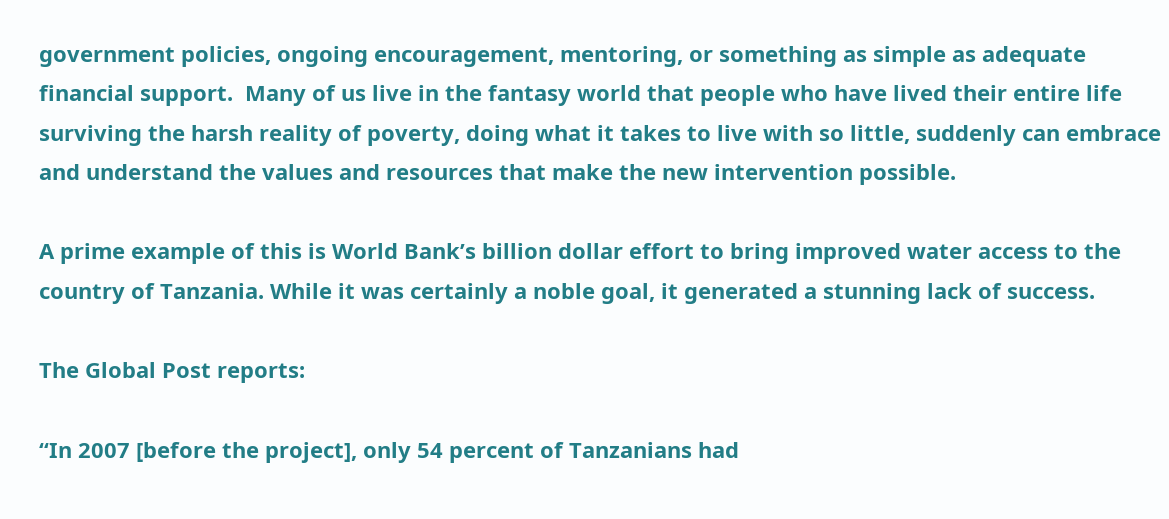government policies, ongoing encouragement, mentoring, or something as simple as adequate financial support.  Many of us live in the fantasy world that people who have lived their entire life surviving the harsh reality of poverty, doing what it takes to live with so little, suddenly can embrace and understand the values and resources that make the new intervention possible.

A prime example of this is World Bank’s billion dollar effort to bring improved water access to the country of Tanzania. While it was certainly a noble goal, it generated a stunning lack of success.

The Global Post reports:

“In 2007 [before the project], only 54 percent of Tanzanians had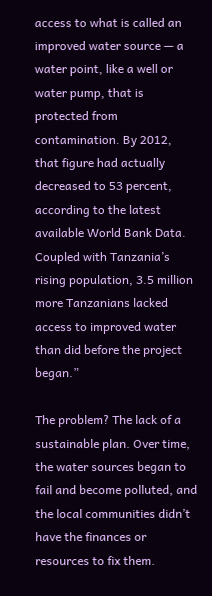access to what is called an improved water source — a water point, like a well or water pump, that is protected from contamination. By 2012, that figure had actually decreased to 53 percent, according to the latest available World Bank Data. Coupled with Tanzania’s rising population, 3.5 million more Tanzanians lacked access to improved water than did before the project began.”

The problem? The lack of a sustainable plan. Over time, the water sources began to fail and become polluted, and the local communities didn’t have the finances or resources to fix them.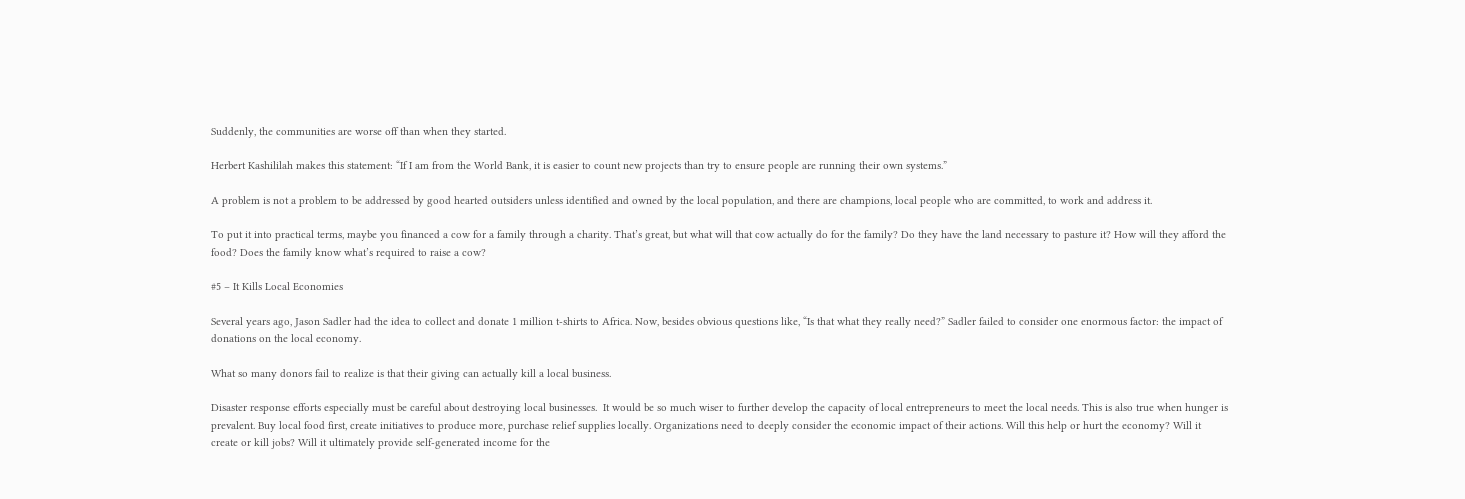Suddenly, the communities are worse off than when they started.

Herbert Kashililah makes this statement: “If I am from the World Bank, it is easier to count new projects than try to ensure people are running their own systems.”

A problem is not a problem to be addressed by good hearted outsiders unless identified and owned by the local population, and there are champions, local people who are committed, to work and address it.

To put it into practical terms, maybe you financed a cow for a family through a charity. That’s great, but what will that cow actually do for the family? Do they have the land necessary to pasture it? How will they afford the food? Does the family know what’s required to raise a cow?

#5 – It Kills Local Economies

Several years ago, Jason Sadler had the idea to collect and donate 1 million t-shirts to Africa. Now, besides obvious questions like, “Is that what they really need?” Sadler failed to consider one enormous factor: the impact of donations on the local economy.

What so many donors fail to realize is that their giving can actually kill a local business.

Disaster response efforts especially must be careful about destroying local businesses.  It would be so much wiser to further develop the capacity of local entrepreneurs to meet the local needs. This is also true when hunger is prevalent. Buy local food first, create initiatives to produce more, purchase relief supplies locally. Organizations need to deeply consider the economic impact of their actions. Will this help or hurt the economy? Will it create or kill jobs? Will it ultimately provide self-generated income for the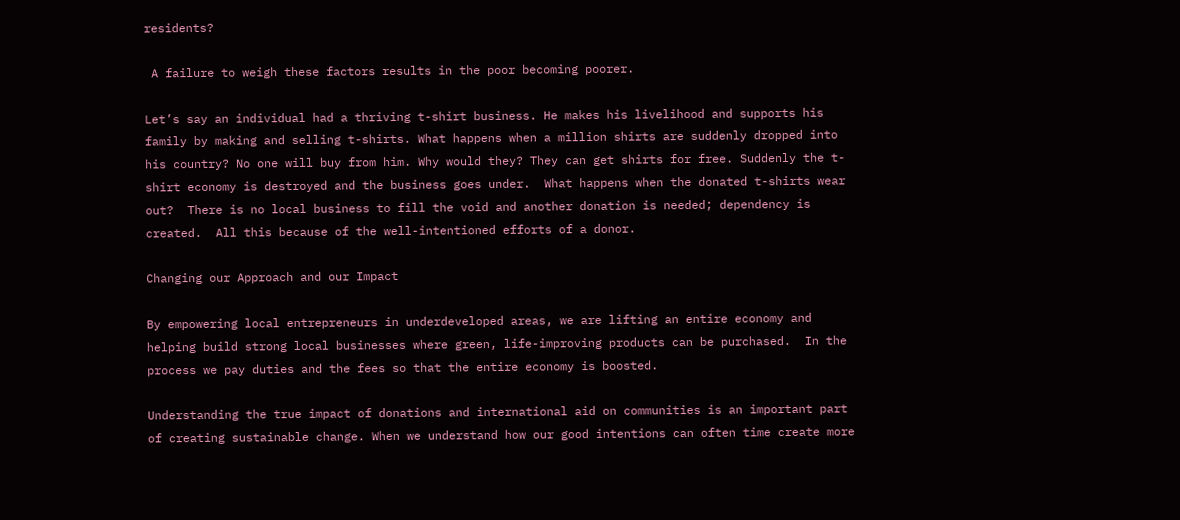residents?

 A failure to weigh these factors results in the poor becoming poorer.

Let’s say an individual had a thriving t-shirt business. He makes his livelihood and supports his family by making and selling t-shirts. What happens when a million shirts are suddenly dropped into his country? No one will buy from him. Why would they? They can get shirts for free. Suddenly the t-shirt economy is destroyed and the business goes under.  What happens when the donated t-shirts wear out?  There is no local business to fill the void and another donation is needed; dependency is created.  All this because of the well-intentioned efforts of a donor.

Changing our Approach and our Impact

By empowering local entrepreneurs in underdeveloped areas, we are lifting an entire economy and helping build strong local businesses where green, life-improving products can be purchased.  In the process we pay duties and the fees so that the entire economy is boosted.

Understanding the true impact of donations and international aid on communities is an important part of creating sustainable change. When we understand how our good intentions can often time create more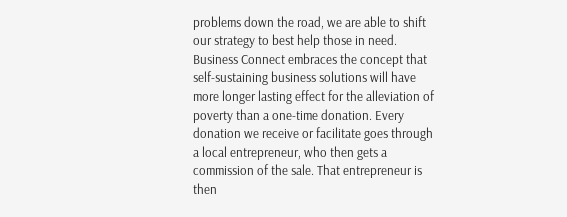problems down the road, we are able to shift our strategy to best help those in need.  Business Connect embraces the concept that self-sustaining business solutions will have more longer lasting effect for the alleviation of poverty than a one-time donation. Every donation we receive or facilitate goes through a local entrepreneur, who then gets a commission of the sale. That entrepreneur is then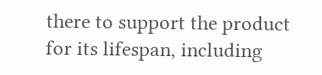there to support the product for its lifespan, including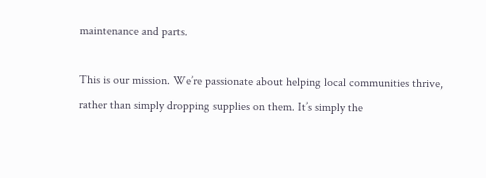maintenance and parts.

This is our mission. We’re passionate about helping local communities thrive, rather than simply dropping supplies on them. It’s simply the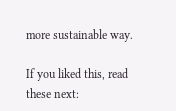more sustainable way.

If you liked this, read these next: